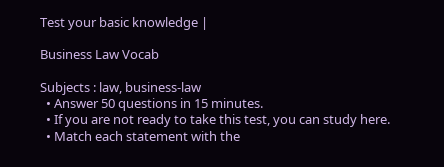Test your basic knowledge |

Business Law Vocab

Subjects : law, business-law
  • Answer 50 questions in 15 minutes.
  • If you are not ready to take this test, you can study here.
  • Match each statement with the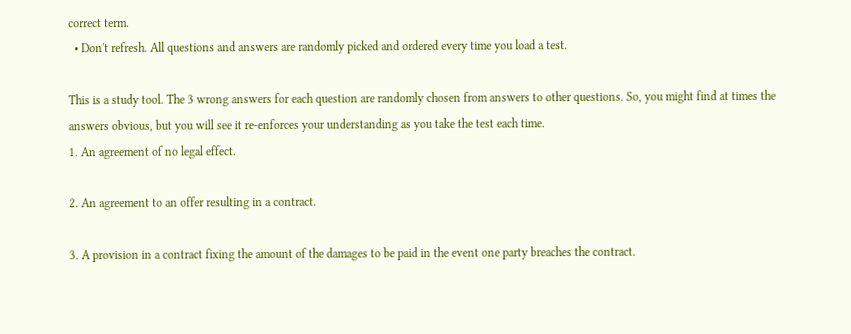correct term.
  • Don't refresh. All questions and answers are randomly picked and ordered every time you load a test.

This is a study tool. The 3 wrong answers for each question are randomly chosen from answers to other questions. So, you might find at times the answers obvious, but you will see it re-enforces your understanding as you take the test each time.
1. An agreement of no legal effect.

2. An agreement to an offer resulting in a contract.

3. A provision in a contract fixing the amount of the damages to be paid in the event one party breaches the contract.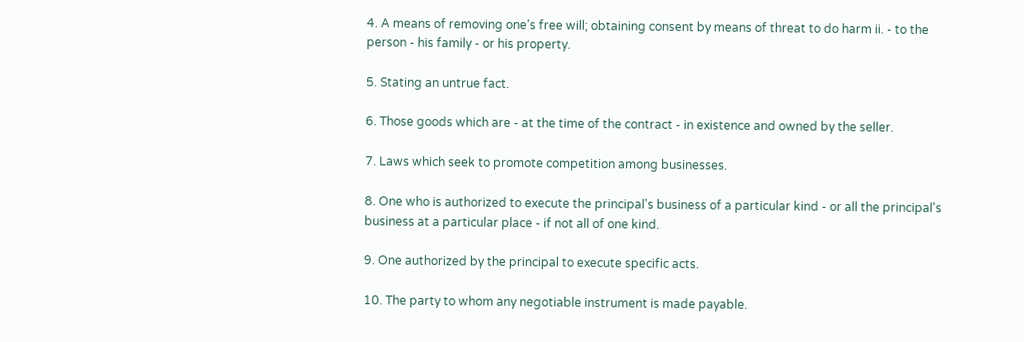4. A means of removing one's free will; obtaining consent by means of threat to do harm ii. - to the person - his family - or his property.

5. Stating an untrue fact.

6. Those goods which are - at the time of the contract - in existence and owned by the seller.

7. Laws which seek to promote competition among businesses.

8. One who is authorized to execute the principal's business of a particular kind - or all the principal's business at a particular place - if not all of one kind.

9. One authorized by the principal to execute specific acts.

10. The party to whom any negotiable instrument is made payable.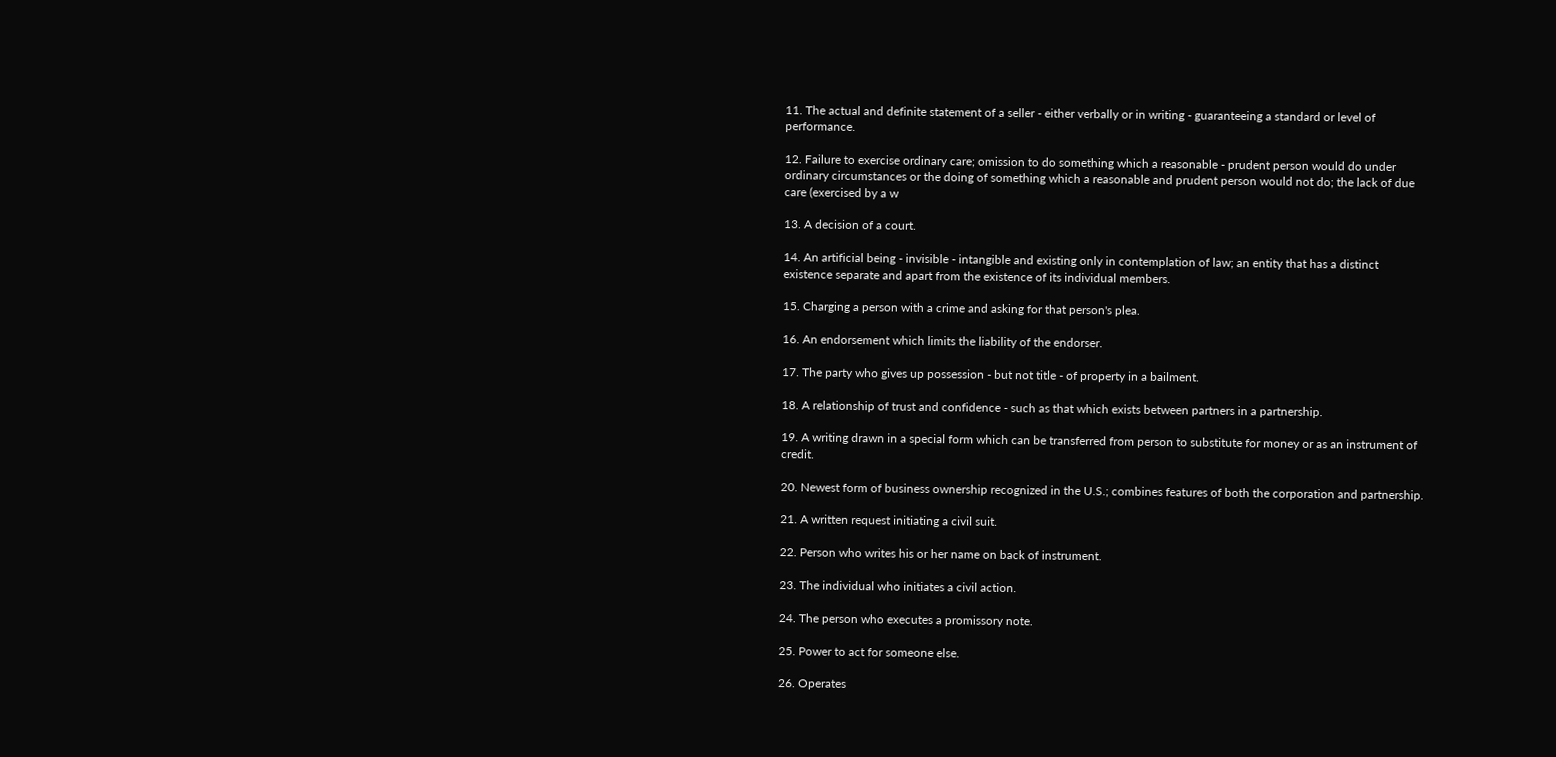11. The actual and definite statement of a seller - either verbally or in writing - guaranteeing a standard or level of performance.

12. Failure to exercise ordinary care; omission to do something which a reasonable - prudent person would do under ordinary circumstances or the doing of something which a reasonable and prudent person would not do; the lack of due care (exercised by a w

13. A decision of a court.

14. An artificial being - invisible - intangible and existing only in contemplation of law; an entity that has a distinct existence separate and apart from the existence of its individual members.

15. Charging a person with a crime and asking for that person's plea.

16. An endorsement which limits the liability of the endorser.

17. The party who gives up possession - but not title - of property in a bailment.

18. A relationship of trust and confidence - such as that which exists between partners in a partnership.

19. A writing drawn in a special form which can be transferred from person to substitute for money or as an instrument of credit.

20. Newest form of business ownership recognized in the U.S.; combines features of both the corporation and partnership.

21. A written request initiating a civil suit.

22. Person who writes his or her name on back of instrument.

23. The individual who initiates a civil action.

24. The person who executes a promissory note.

25. Power to act for someone else.

26. Operates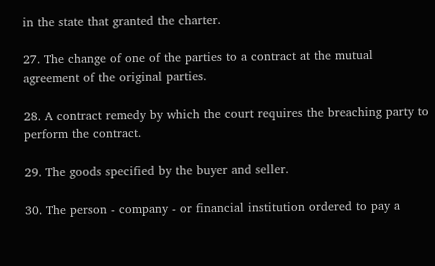in the state that granted the charter.

27. The change of one of the parties to a contract at the mutual agreement of the original parties.

28. A contract remedy by which the court requires the breaching party to perform the contract.

29. The goods specified by the buyer and seller.

30. The person - company - or financial institution ordered to pay a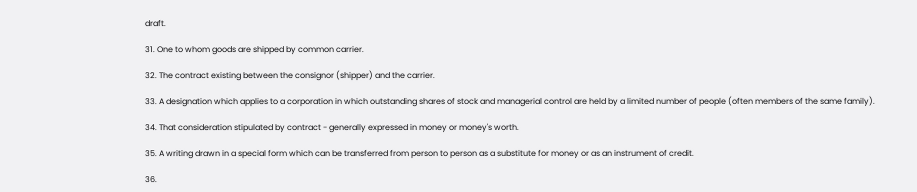draft.

31. One to whom goods are shipped by common carrier.

32. The contract existing between the consignor (shipper) and the carrier.

33. A designation which applies to a corporation in which outstanding shares of stock and managerial control are held by a limited number of people (often members of the same family).

34. That consideration stipulated by contract - generally expressed in money or money's worth.

35. A writing drawn in a special form which can be transferred from person to person as a substitute for money or as an instrument of credit.

36.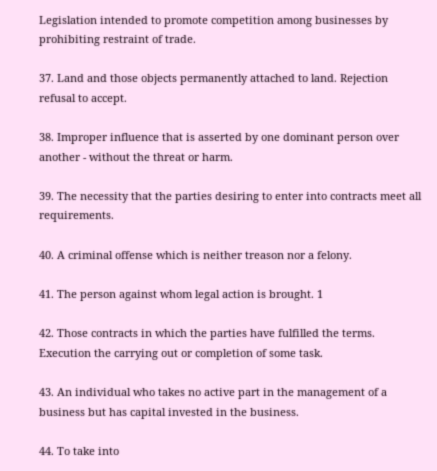Legislation intended to promote competition among businesses by prohibiting restraint of trade.

37. Land and those objects permanently attached to land. Rejection refusal to accept.

38. Improper influence that is asserted by one dominant person over another - without the threat or harm.

39. The necessity that the parties desiring to enter into contracts meet all requirements.

40. A criminal offense which is neither treason nor a felony.

41. The person against whom legal action is brought. 1

42. Those contracts in which the parties have fulfilled the terms. Execution the carrying out or completion of some task.

43. An individual who takes no active part in the management of a business but has capital invested in the business.

44. To take into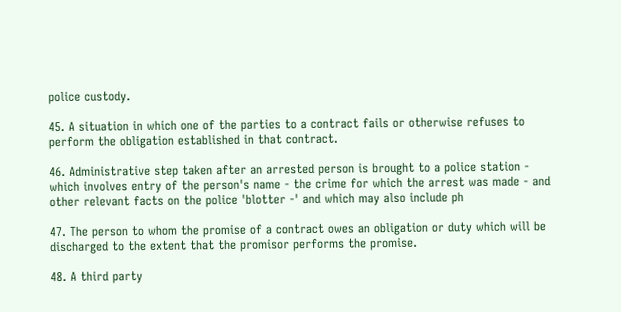police custody.

45. A situation in which one of the parties to a contract fails or otherwise refuses to perform the obligation established in that contract.

46. Administrative step taken after an arrested person is brought to a police station - which involves entry of the person's name - the crime for which the arrest was made - and other relevant facts on the police 'blotter -' and which may also include ph

47. The person to whom the promise of a contract owes an obligation or duty which will be discharged to the extent that the promisor performs the promise.

48. A third party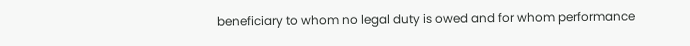beneficiary to whom no legal duty is owed and for whom performance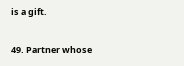is a gift.

49. Partner whose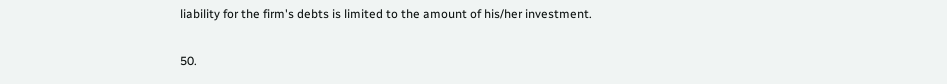liability for the firm's debts is limited to the amount of his/her investment.

50.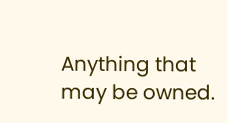Anything that may be owned.